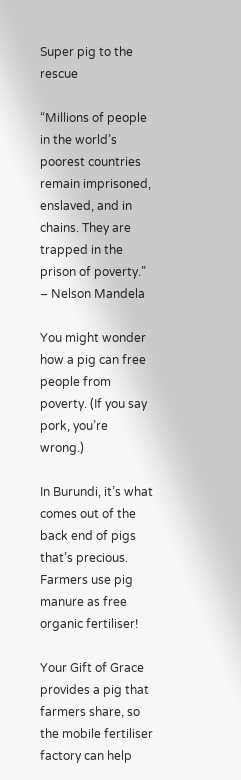Super pig to the rescue

“Millions of people in the world’s poorest countries remain imprisoned, enslaved, and in chains. They are trapped in the prison of poverty.” – Nelson Mandela

You might wonder how a pig can free people from poverty. (If you say pork, you’re wrong.)

In Burundi, it’s what comes out of the back end of pigs that’s precious. Farmers use pig manure as free organic fertiliser!

Your Gift of Grace provides a pig that farmers share, so the mobile fertiliser factory can help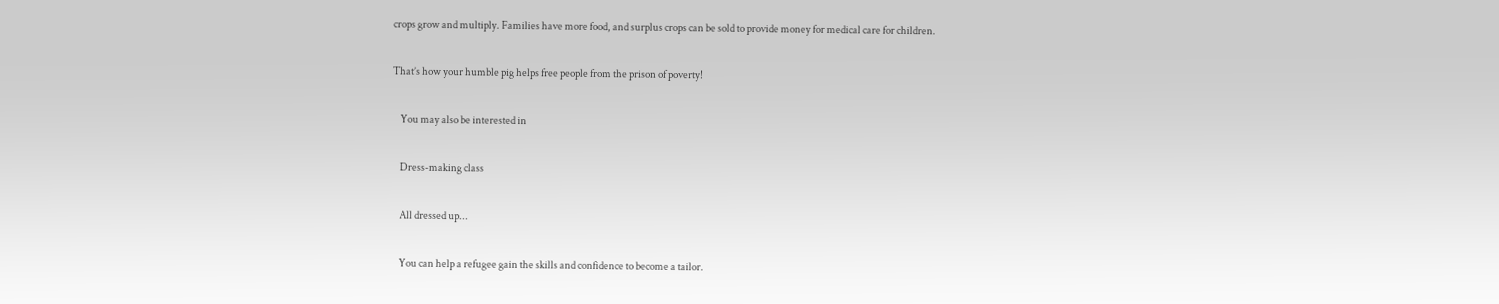crops grow and multiply. Families have more food, and surplus crops can be sold to provide money for medical care for children.

That’s how your humble pig helps free people from the prison of poverty!

    You may also be interested in

    Dress-making class

    All dressed up...

    You can help a refugee gain the skills and confidence to become a tailor.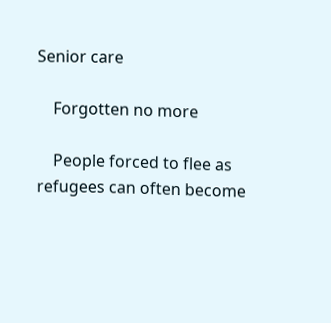Senior care

    Forgotten no more

    People forced to flee as refugees can often become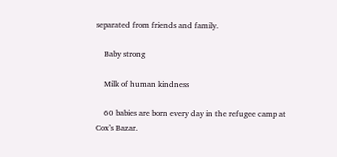separated from friends and family.

    Baby strong

    Milk of human kindness

    60 babies are born every day in the refugee camp at Cox’s Bazar.